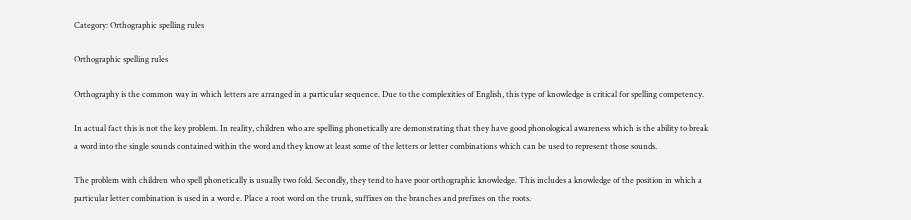Category: Orthographic spelling rules

Orthographic spelling rules

Orthography is the common way in which letters are arranged in a particular sequence. Due to the complexities of English, this type of knowledge is critical for spelling competency.

In actual fact this is not the key problem. In reality, children who are spelling phonetically are demonstrating that they have good phonological awareness which is the ability to break a word into the single sounds contained within the word and they know at least some of the letters or letter combinations which can be used to represent those sounds.

The problem with children who spell phonetically is usually two fold. Secondly, they tend to have poor orthographic knowledge. This includes a knowledge of the position in which a particular letter combination is used in a word e. Place a root word on the trunk, suffixes on the branches and prefixes on the roots.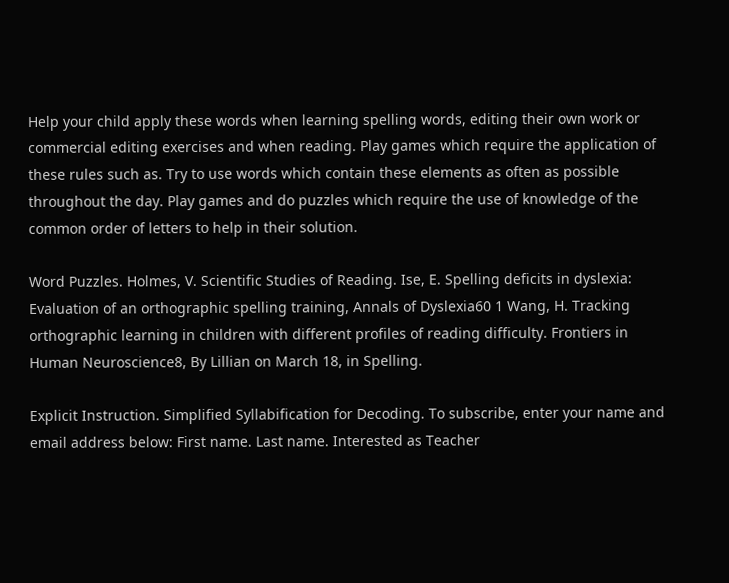Help your child apply these words when learning spelling words, editing their own work or commercial editing exercises and when reading. Play games which require the application of these rules such as. Try to use words which contain these elements as often as possible throughout the day. Play games and do puzzles which require the use of knowledge of the common order of letters to help in their solution.

Word Puzzles. Holmes, V. Scientific Studies of Reading. Ise, E. Spelling deficits in dyslexia: Evaluation of an orthographic spelling training, Annals of Dyslexia60 1 Wang, H. Tracking orthographic learning in children with different profiles of reading difficulty. Frontiers in Human Neuroscience8, By Lillian on March 18, in Spelling.

Explicit Instruction. Simplified Syllabification for Decoding. To subscribe, enter your name and email address below: First name. Last name. Interested as Teacher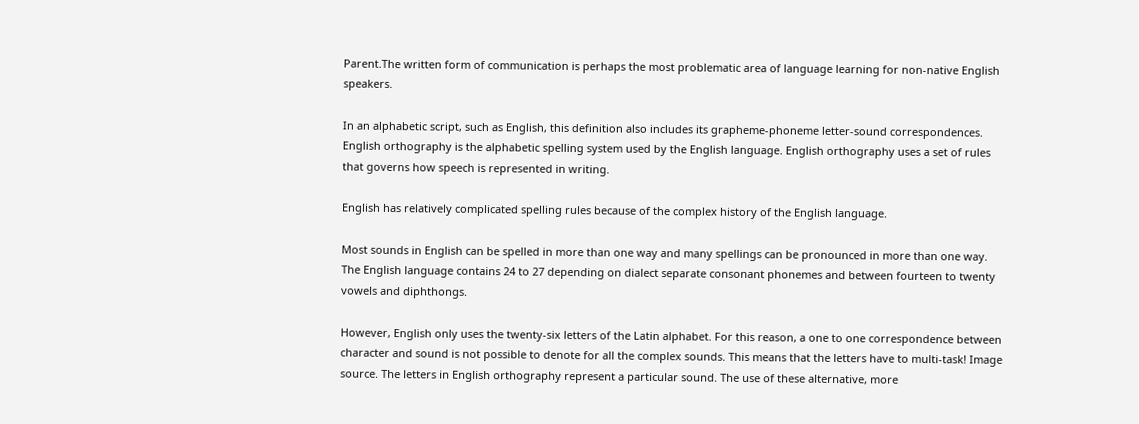Parent.The written form of communication is perhaps the most problematic area of language learning for non-native English speakers.

In an alphabetic script, such as English, this definition also includes its grapheme-phoneme letter-sound correspondences. English orthography is the alphabetic spelling system used by the English language. English orthography uses a set of rules that governs how speech is represented in writing.

English has relatively complicated spelling rules because of the complex history of the English language.

Most sounds in English can be spelled in more than one way and many spellings can be pronounced in more than one way. The English language contains 24 to 27 depending on dialect separate consonant phonemes and between fourteen to twenty vowels and diphthongs.

However, English only uses the twenty-six letters of the Latin alphabet. For this reason, a one to one correspondence between character and sound is not possible to denote for all the complex sounds. This means that the letters have to multi-task! Image source. The letters in English orthography represent a particular sound. The use of these alternative, more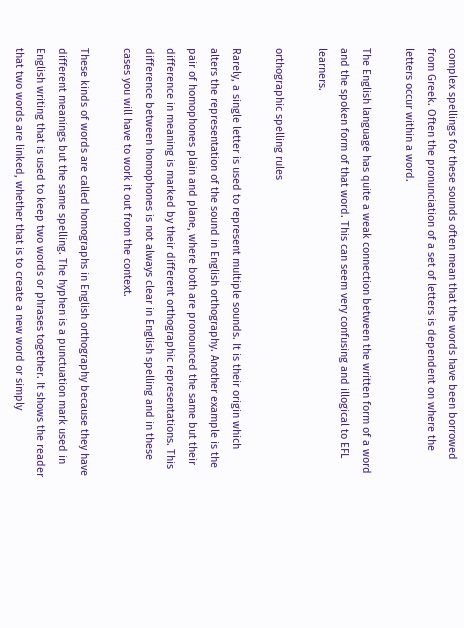complex spellings for these sounds often mean that the words have been borrowed from Greek. Often the pronunciation of a set of letters is dependent on where the letters occur within a word.

The English language has quite a weak connection between the written form of a word and the spoken form of that word. This can seem very confusing and illogical to EFL learners.

orthographic spelling rules

Rarely, a single letter is used to represent multiple sounds. It is their origin which alters the representation of the sound in English orthography. Another example is the pair of homophones plain and plane, where both are pronounced the same but their difference in meaning is marked by their different orthographic representations. This difference between homophones is not always clear in English spelling and in these cases you will have to work it out from the context.

These kinds of words are called homographs in English orthography because they have different meanings but the same spelling. The hyphen is a punctuation mark used in English writing that is used to keep two words or phrases together. It shows the reader that two words are linked, whether that is to create a new word or simply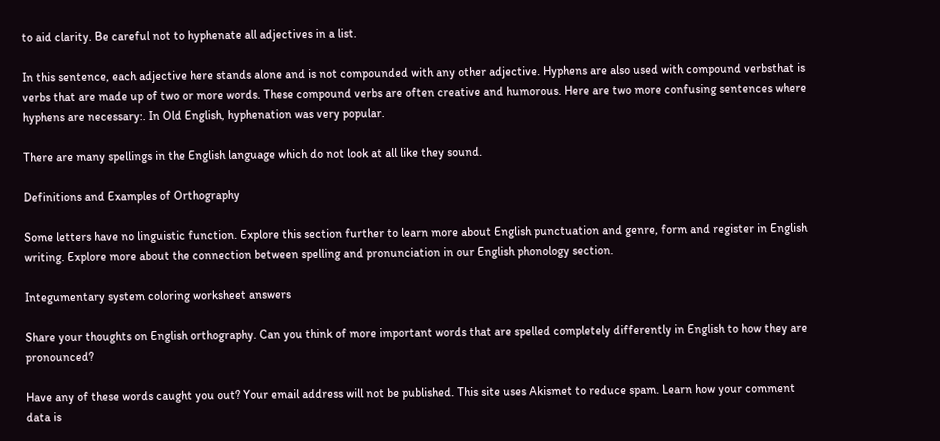to aid clarity. Be careful not to hyphenate all adjectives in a list.

In this sentence, each adjective here stands alone and is not compounded with any other adjective. Hyphens are also used with compound verbsthat is verbs that are made up of two or more words. These compound verbs are often creative and humorous. Here are two more confusing sentences where hyphens are necessary:. In Old English, hyphenation was very popular.

There are many spellings in the English language which do not look at all like they sound.

Definitions and Examples of Orthography

Some letters have no linguistic function. Explore this section further to learn more about English punctuation and genre, form and register in English writing. Explore more about the connection between spelling and pronunciation in our English phonology section.

Integumentary system coloring worksheet answers

Share your thoughts on English orthography. Can you think of more important words that are spelled completely differently in English to how they are pronounced?

Have any of these words caught you out? Your email address will not be published. This site uses Akismet to reduce spam. Learn how your comment data is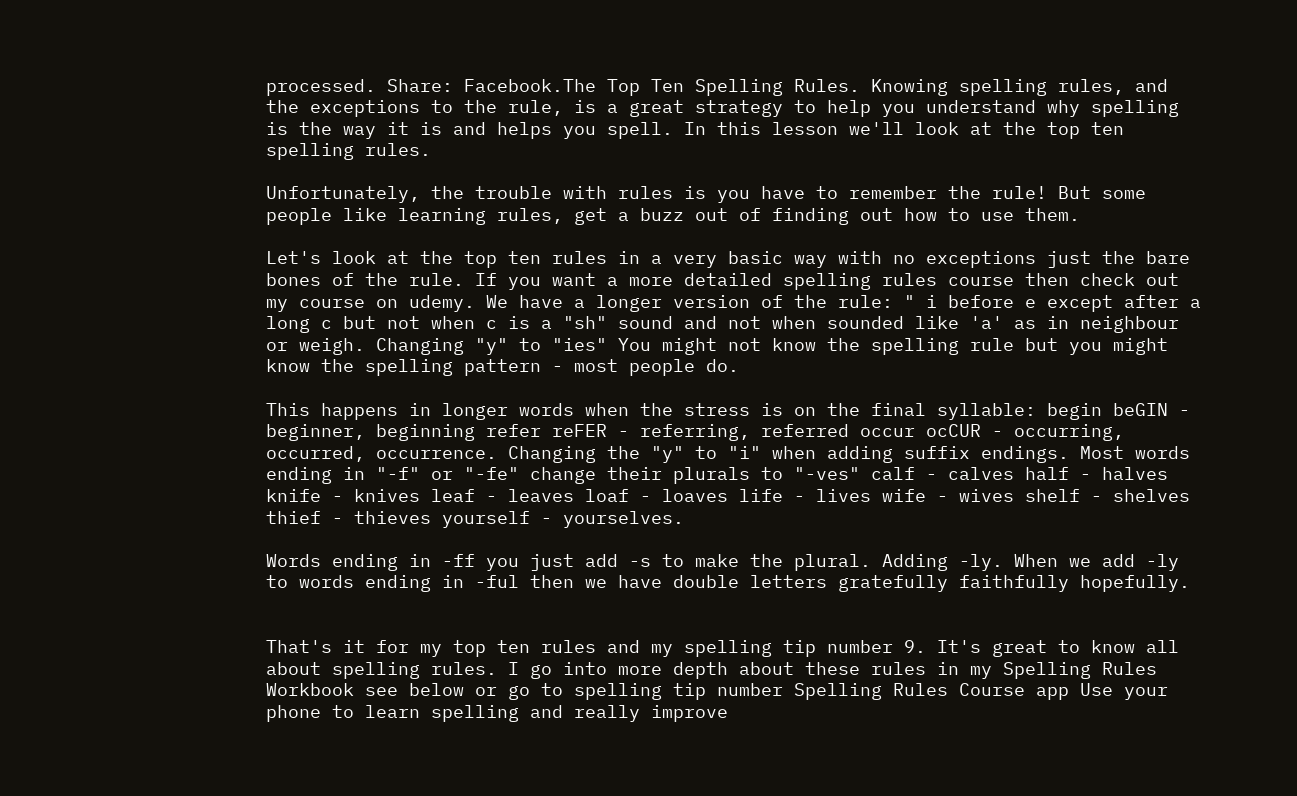processed. Share: Facebook.The Top Ten Spelling Rules. Knowing spelling rules, and the exceptions to the rule, is a great strategy to help you understand why spelling is the way it is and helps you spell. In this lesson we'll look at the top ten spelling rules.

Unfortunately, the trouble with rules is you have to remember the rule! But some people like learning rules, get a buzz out of finding out how to use them.

Let's look at the top ten rules in a very basic way with no exceptions just the bare bones of the rule. If you want a more detailed spelling rules course then check out my course on udemy. We have a longer version of the rule: " i before e except after a long c but not when c is a "sh" sound and not when sounded like 'a' as in neighbour or weigh. Changing "y" to "ies" You might not know the spelling rule but you might know the spelling pattern - most people do.

This happens in longer words when the stress is on the final syllable: begin beGIN - beginner, beginning refer reFER - referring, referred occur ocCUR - occurring, occurred, occurrence. Changing the "y" to "i" when adding suffix endings. Most words ending in "-f" or "-fe" change their plurals to "-ves" calf - calves half - halves knife - knives leaf - leaves loaf - loaves life - lives wife - wives shelf - shelves thief - thieves yourself - yourselves.

Words ending in -ff you just add -s to make the plural. Adding -ly. When we add -ly to words ending in -ful then we have double letters gratefully faithfully hopefully.


That's it for my top ten rules and my spelling tip number 9. It's great to know all about spelling rules. I go into more depth about these rules in my Spelling Rules Workbook see below or go to spelling tip number Spelling Rules Course app Use your phone to learn spelling and really improve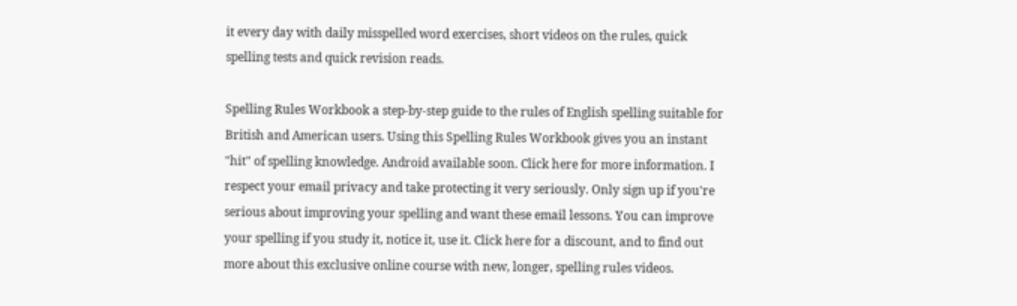it every day with daily misspelled word exercises, short videos on the rules, quick spelling tests and quick revision reads.

Spelling Rules Workbook a step-by-step guide to the rules of English spelling suitable for British and American users. Using this Spelling Rules Workbook gives you an instant "hit" of spelling knowledge. Android available soon. Click here for more information. I respect your email privacy and take protecting it very seriously. Only sign up if you're serious about improving your spelling and want these email lessons. You can improve your spelling if you study it, notice it, use it. Click here for a discount, and to find out more about this exclusive online course with new, longer, spelling rules videos.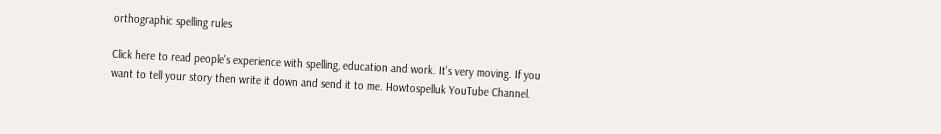orthographic spelling rules

Click here to read people's experience with spelling, education and work. It's very moving. If you want to tell your story then write it down and send it to me. Howtospelluk YouTube Channel.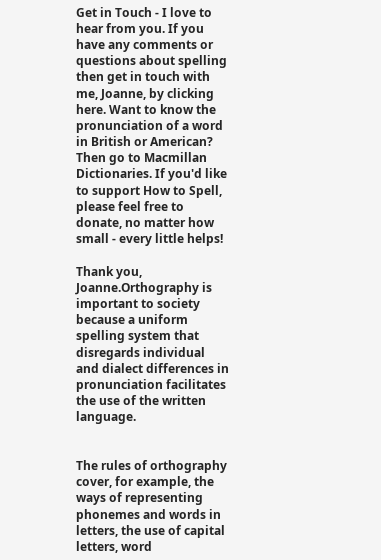Get in Touch - I love to hear from you. If you have any comments or questions about spelling then get in touch with me, Joanne, by clicking here. Want to know the pronunciation of a word in British or American? Then go to Macmillan Dictionaries. If you'd like to support How to Spell, please feel free to donate, no matter how small - every little helps!

Thank you, Joanne.Orthography is important to society because a uniform spelling system that disregards individual and dialect differences in pronunciation facilitates the use of the written language.


The rules of orthography cover, for example, the ways of representing phonemes and words in letters, the use of capital letters, word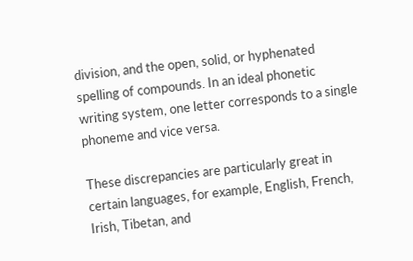division, and the open, solid, or hyphenated spelling of compounds. In an ideal phonetic writing system, one letter corresponds to a single phoneme and vice versa.

These discrepancies are particularly great in certain languages, for example, English, French, Irish, Tibetan, and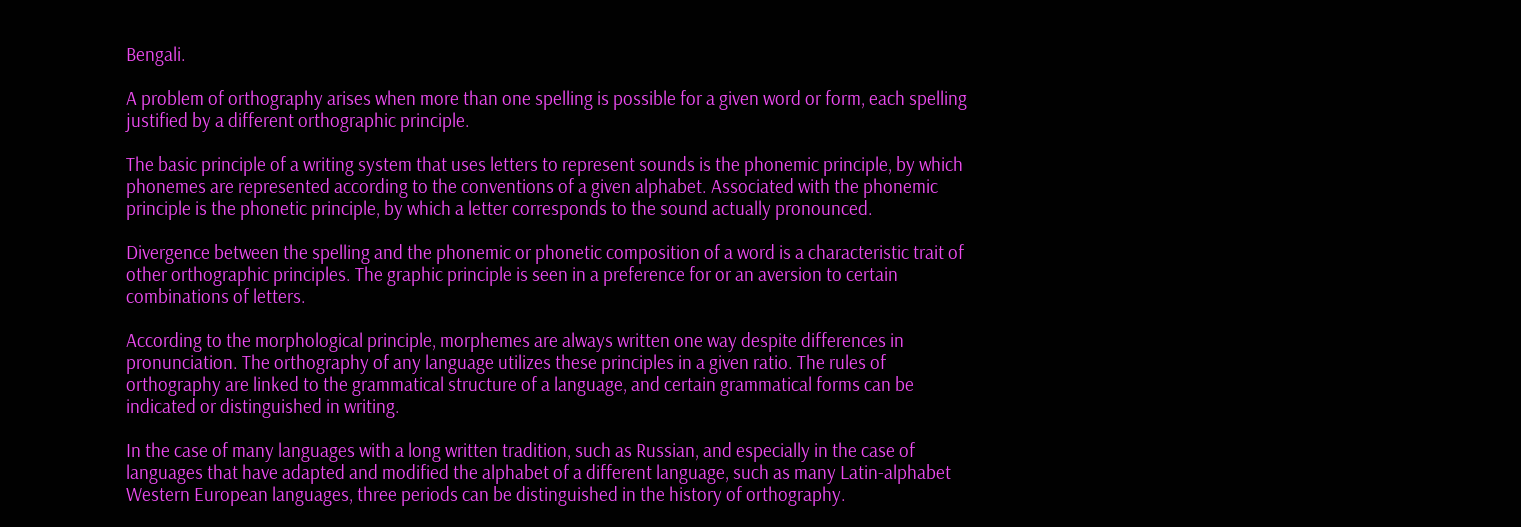Bengali.

A problem of orthography arises when more than one spelling is possible for a given word or form, each spelling justified by a different orthographic principle.

The basic principle of a writing system that uses letters to represent sounds is the phonemic principle, by which phonemes are represented according to the conventions of a given alphabet. Associated with the phonemic principle is the phonetic principle, by which a letter corresponds to the sound actually pronounced.

Divergence between the spelling and the phonemic or phonetic composition of a word is a characteristic trait of other orthographic principles. The graphic principle is seen in a preference for or an aversion to certain combinations of letters.

According to the morphological principle, morphemes are always written one way despite differences in pronunciation. The orthography of any language utilizes these principles in a given ratio. The rules of orthography are linked to the grammatical structure of a language, and certain grammatical forms can be indicated or distinguished in writing.

In the case of many languages with a long written tradition, such as Russian, and especially in the case of languages that have adapted and modified the alphabet of a different language, such as many Latin-alphabet Western European languages, three periods can be distinguished in the history of orthography.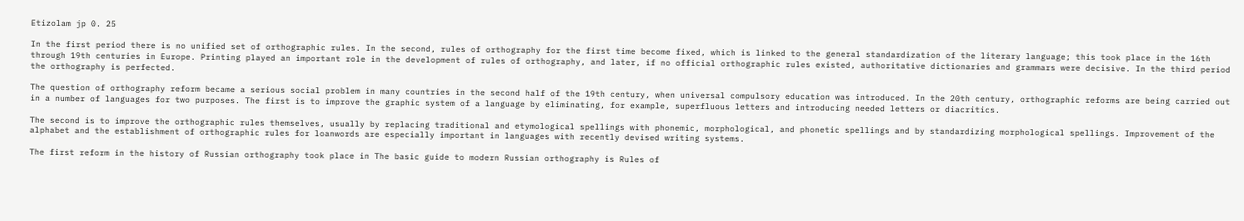Etizolam jp 0. 25

In the first period there is no unified set of orthographic rules. In the second, rules of orthography for the first time become fixed, which is linked to the general standardization of the literary language; this took place in the 16th through 19th centuries in Europe. Printing played an important role in the development of rules of orthography, and later, if no official orthographic rules existed, authoritative dictionaries and grammars were decisive. In the third period the orthography is perfected.

The question of orthography reform became a serious social problem in many countries in the second half of the 19th century, when universal compulsory education was introduced. In the 20th century, orthographic reforms are being carried out in a number of languages for two purposes. The first is to improve the graphic system of a language by eliminating, for example, superfluous letters and introducing needed letters or diacritics.

The second is to improve the orthographic rules themselves, usually by replacing traditional and etymological spellings with phonemic, morphological, and phonetic spellings and by standardizing morphological spellings. Improvement of the alphabet and the establishment of orthographic rules for loanwords are especially important in languages with recently devised writing systems.

The first reform in the history of Russian orthography took place in The basic guide to modern Russian orthography is Rules of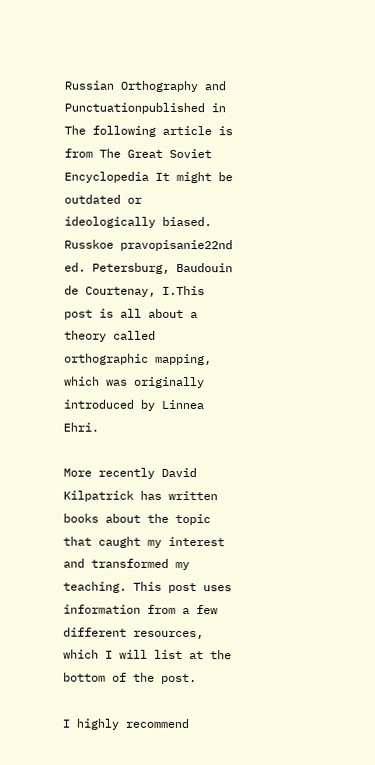Russian Orthography and Punctuationpublished in The following article is from The Great Soviet Encyclopedia It might be outdated or ideologically biased. Russkoe pravopisanie22nd ed. Petersburg, Baudouin de Courtenay, I.This post is all about a theory called orthographic mapping, which was originally introduced by Linnea Ehri.

More recently David Kilpatrick has written books about the topic that caught my interest and transformed my teaching. This post uses information from a few different resources, which I will list at the bottom of the post.

I highly recommend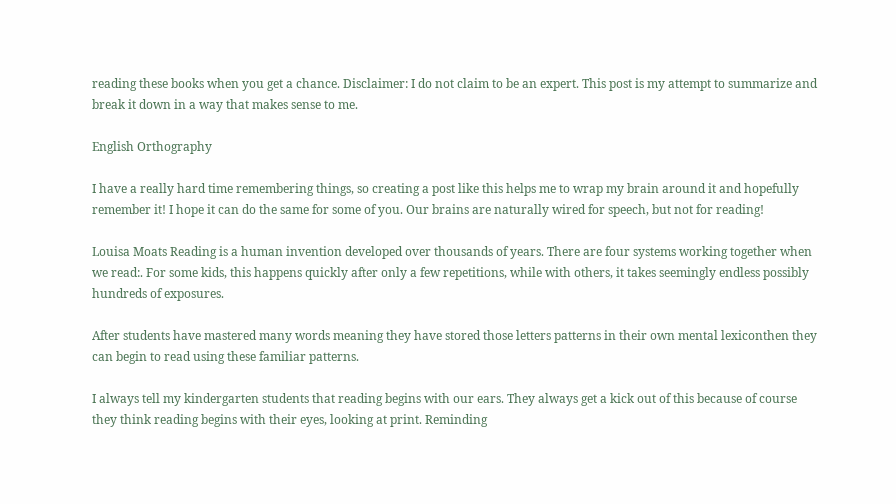reading these books when you get a chance. Disclaimer: I do not claim to be an expert. This post is my attempt to summarize and break it down in a way that makes sense to me.

English Orthography

I have a really hard time remembering things, so creating a post like this helps me to wrap my brain around it and hopefully remember it! I hope it can do the same for some of you. Our brains are naturally wired for speech, but not for reading!

Louisa Moats Reading is a human invention developed over thousands of years. There are four systems working together when we read:. For some kids, this happens quickly after only a few repetitions, while with others, it takes seemingly endless possibly hundreds of exposures.

After students have mastered many words meaning they have stored those letters patterns in their own mental lexiconthen they can begin to read using these familiar patterns.

I always tell my kindergarten students that reading begins with our ears. They always get a kick out of this because of course they think reading begins with their eyes, looking at print. Reminding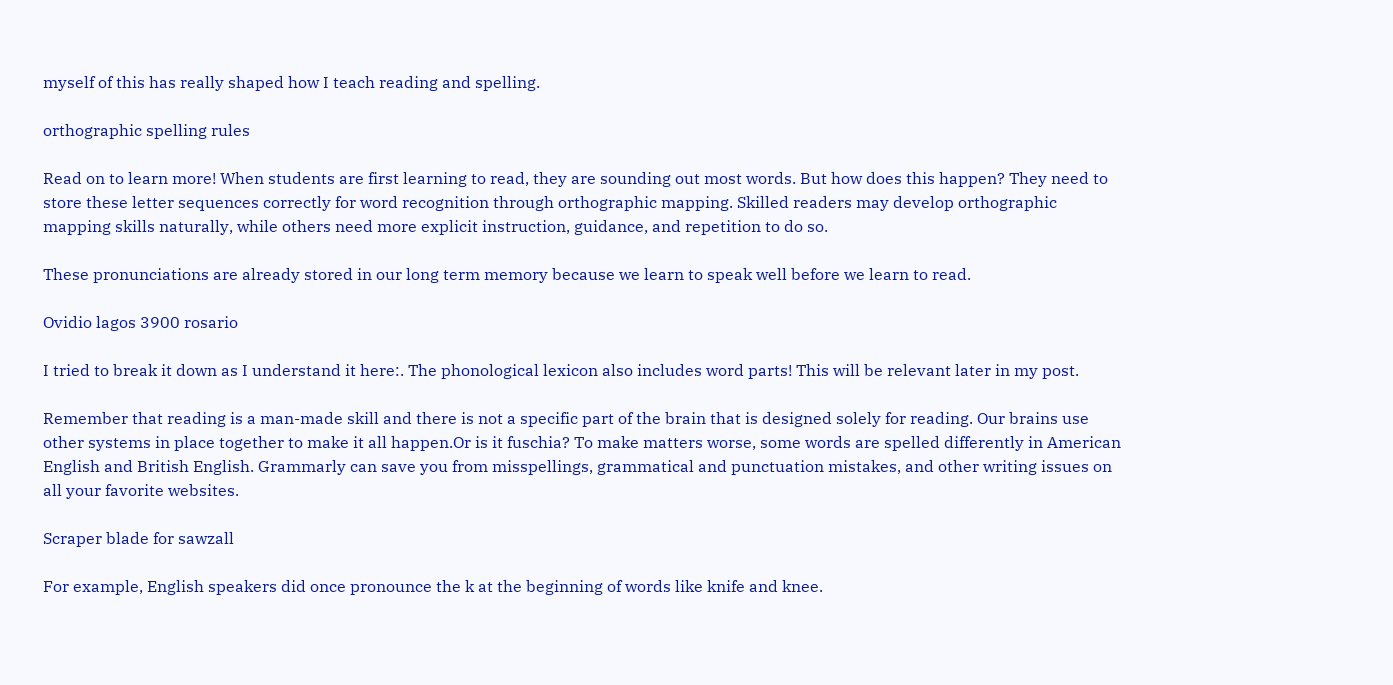myself of this has really shaped how I teach reading and spelling.

orthographic spelling rules

Read on to learn more! When students are first learning to read, they are sounding out most words. But how does this happen? They need to store these letter sequences correctly for word recognition through orthographic mapping. Skilled readers may develop orthographic mapping skills naturally, while others need more explicit instruction, guidance, and repetition to do so.

These pronunciations are already stored in our long term memory because we learn to speak well before we learn to read.

Ovidio lagos 3900 rosario

I tried to break it down as I understand it here:. The phonological lexicon also includes word parts! This will be relevant later in my post.

Remember that reading is a man-made skill and there is not a specific part of the brain that is designed solely for reading. Our brains use other systems in place together to make it all happen.Or is it fuschia? To make matters worse, some words are spelled differently in American English and British English. Grammarly can save you from misspellings, grammatical and punctuation mistakes, and other writing issues on all your favorite websites.

Scraper blade for sawzall

For example, English speakers did once pronounce the k at the beginning of words like knife and knee.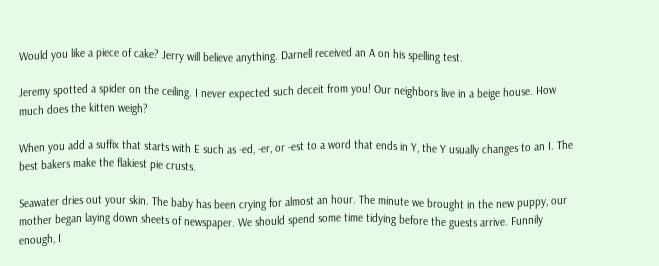Would you like a piece of cake? Jerry will believe anything. Darnell received an A on his spelling test.

Jeremy spotted a spider on the ceiling. I never expected such deceit from you! Our neighbors live in a beige house. How much does the kitten weigh?

When you add a suffix that starts with E such as -ed, -er, or -est to a word that ends in Y, the Y usually changes to an I. The best bakers make the flakiest pie crusts.

Seawater dries out your skin. The baby has been crying for almost an hour. The minute we brought in the new puppy, our mother began laying down sheets of newspaper. We should spend some time tidying before the guests arrive. Funnily enough, I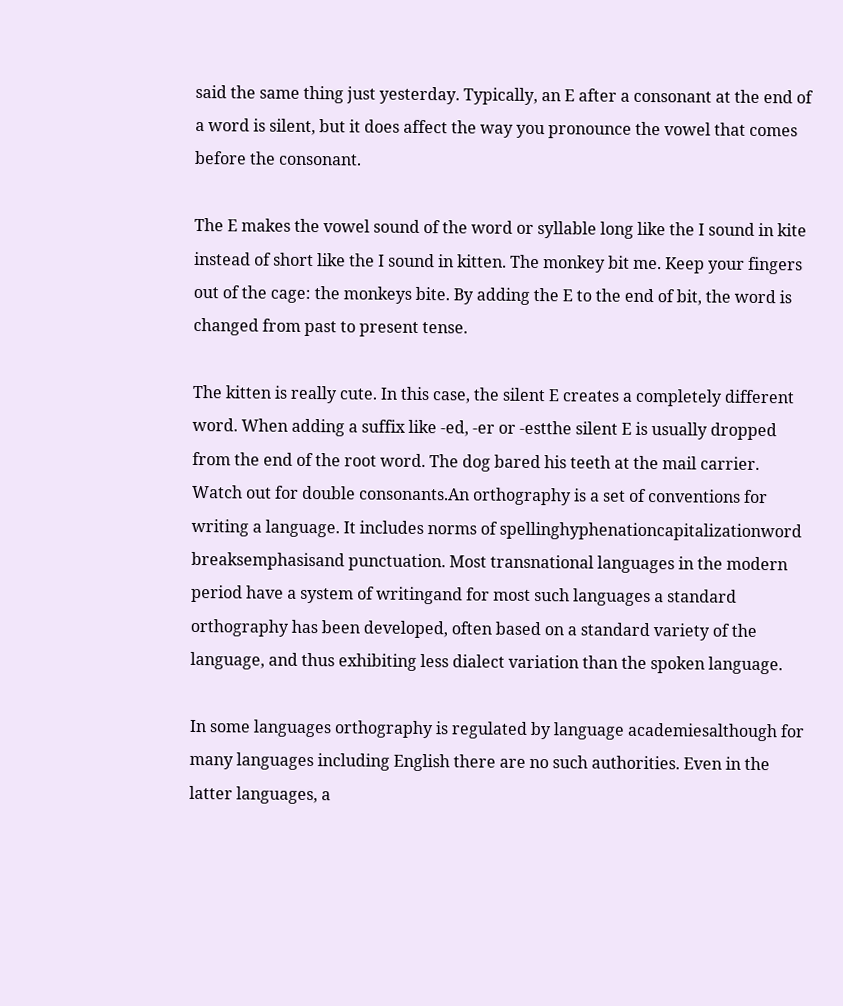said the same thing just yesterday. Typically, an E after a consonant at the end of a word is silent, but it does affect the way you pronounce the vowel that comes before the consonant.

The E makes the vowel sound of the word or syllable long like the I sound in kite instead of short like the I sound in kitten. The monkey bit me. Keep your fingers out of the cage: the monkeys bite. By adding the E to the end of bit, the word is changed from past to present tense.

The kitten is really cute. In this case, the silent E creates a completely different word. When adding a suffix like -ed, -er or -estthe silent E is usually dropped from the end of the root word. The dog bared his teeth at the mail carrier. Watch out for double consonants.An orthography is a set of conventions for writing a language. It includes norms of spellinghyphenationcapitalizationword breaksemphasisand punctuation. Most transnational languages in the modern period have a system of writingand for most such languages a standard orthography has been developed, often based on a standard variety of the language, and thus exhibiting less dialect variation than the spoken language.

In some languages orthography is regulated by language academiesalthough for many languages including English there are no such authorities. Even in the latter languages, a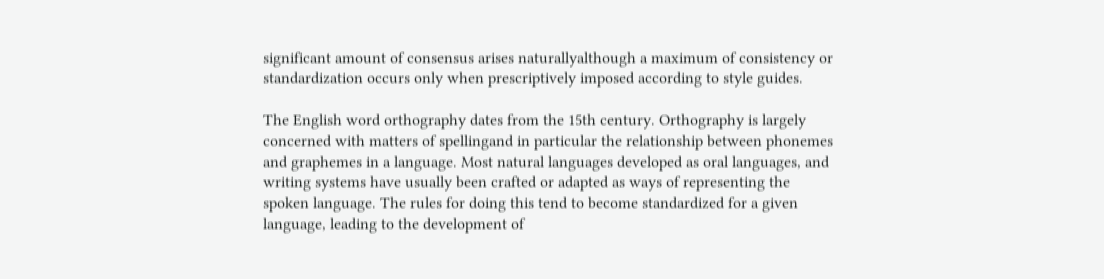significant amount of consensus arises naturallyalthough a maximum of consistency or standardization occurs only when prescriptively imposed according to style guides.

The English word orthography dates from the 15th century. Orthography is largely concerned with matters of spellingand in particular the relationship between phonemes and graphemes in a language. Most natural languages developed as oral languages, and writing systems have usually been crafted or adapted as ways of representing the spoken language. The rules for doing this tend to become standardized for a given language, leading to the development of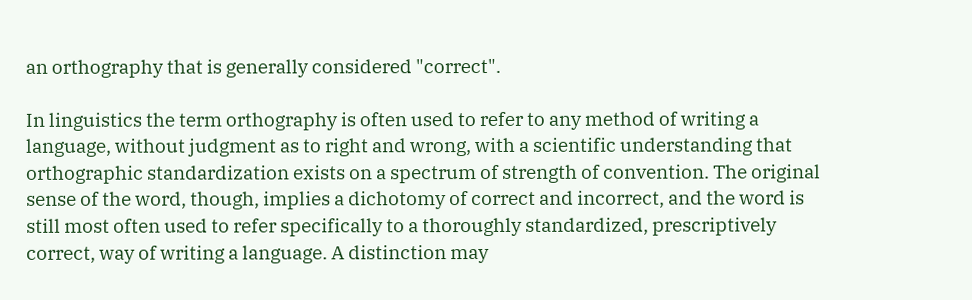an orthography that is generally considered "correct".

In linguistics the term orthography is often used to refer to any method of writing a language, without judgment as to right and wrong, with a scientific understanding that orthographic standardization exists on a spectrum of strength of convention. The original sense of the word, though, implies a dichotomy of correct and incorrect, and the word is still most often used to refer specifically to a thoroughly standardized, prescriptively correct, way of writing a language. A distinction may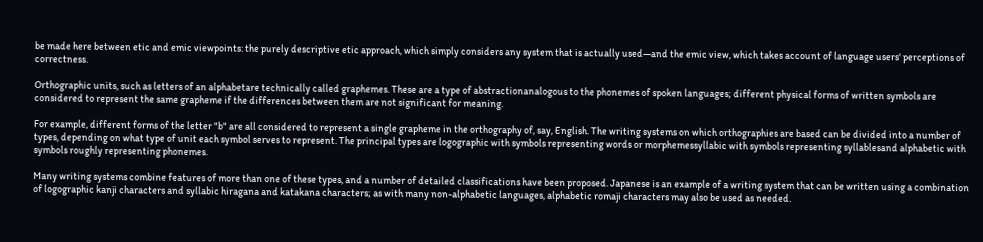be made here between etic and emic viewpoints: the purely descriptive etic approach, which simply considers any system that is actually used—and the emic view, which takes account of language users' perceptions of correctness.

Orthographic units, such as letters of an alphabetare technically called graphemes. These are a type of abstractionanalogous to the phonemes of spoken languages; different physical forms of written symbols are considered to represent the same grapheme if the differences between them are not significant for meaning.

For example, different forms of the letter "b" are all considered to represent a single grapheme in the orthography of, say, English. The writing systems on which orthographies are based can be divided into a number of types, depending on what type of unit each symbol serves to represent. The principal types are logographic with symbols representing words or morphemessyllabic with symbols representing syllablesand alphabetic with symbols roughly representing phonemes.

Many writing systems combine features of more than one of these types, and a number of detailed classifications have been proposed. Japanese is an example of a writing system that can be written using a combination of logographic kanji characters and syllabic hiragana and katakana characters; as with many non-alphabetic languages, alphabetic romaji characters may also be used as needed.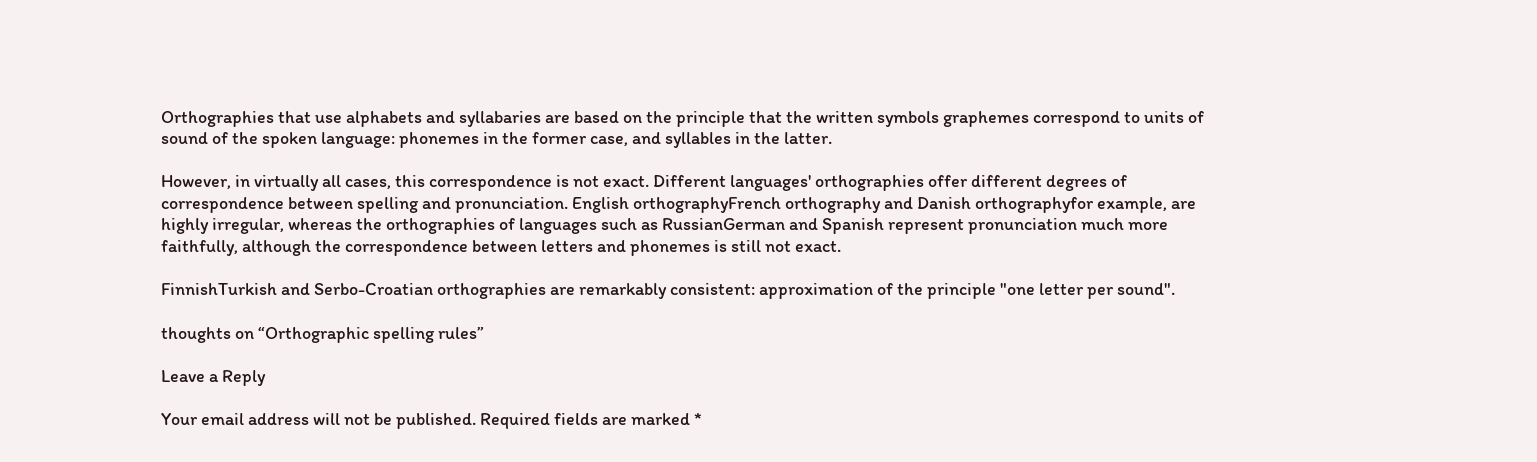Orthographies that use alphabets and syllabaries are based on the principle that the written symbols graphemes correspond to units of sound of the spoken language: phonemes in the former case, and syllables in the latter.

However, in virtually all cases, this correspondence is not exact. Different languages' orthographies offer different degrees of correspondence between spelling and pronunciation. English orthographyFrench orthography and Danish orthographyfor example, are highly irregular, whereas the orthographies of languages such as RussianGerman and Spanish represent pronunciation much more faithfully, although the correspondence between letters and phonemes is still not exact.

FinnishTurkish and Serbo-Croatian orthographies are remarkably consistent: approximation of the principle "one letter per sound".

thoughts on “Orthographic spelling rules”

Leave a Reply

Your email address will not be published. Required fields are marked *